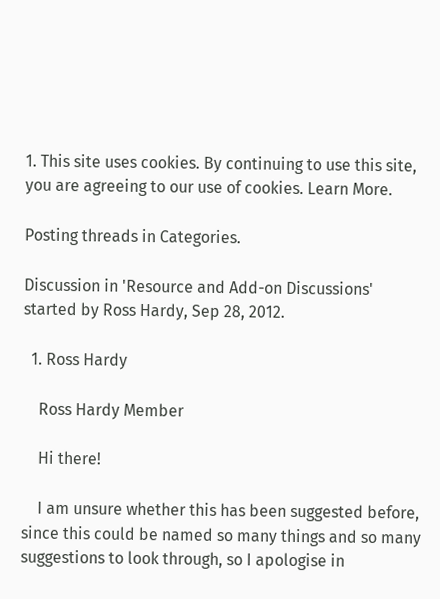1. This site uses cookies. By continuing to use this site, you are agreeing to our use of cookies. Learn More.

Posting threads in Categories.

Discussion in 'Resource and Add-on Discussions' started by Ross Hardy, Sep 28, 2012.

  1. Ross Hardy

    Ross Hardy Member

    Hi there!

    I am unsure whether this has been suggested before, since this could be named so many things and so many suggestions to look through, so I apologise in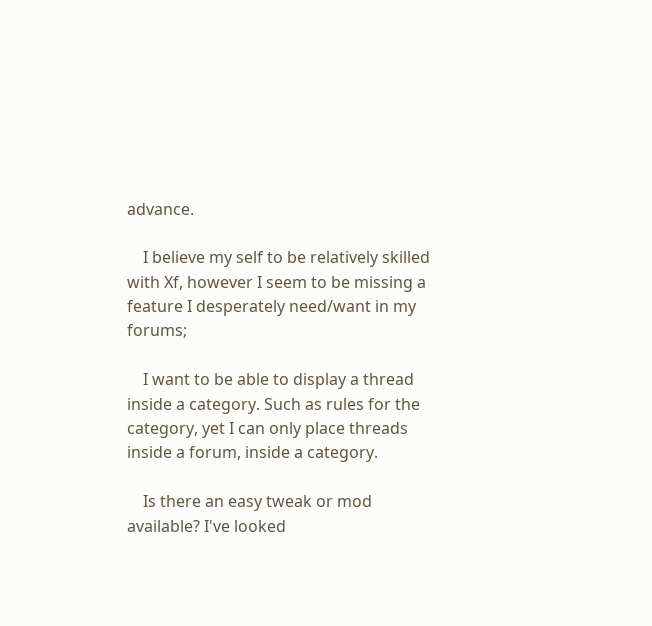advance.

    I believe my self to be relatively skilled with Xf, however I seem to be missing a feature I desperately need/want in my forums;

    I want to be able to display a thread inside a category. Such as rules for the category, yet I can only place threads inside a forum, inside a category.

    Is there an easy tweak or mod available? I've looked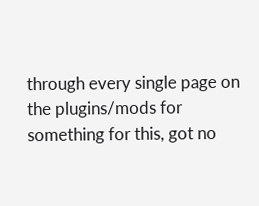through every single page on the plugins/mods for something for this, got no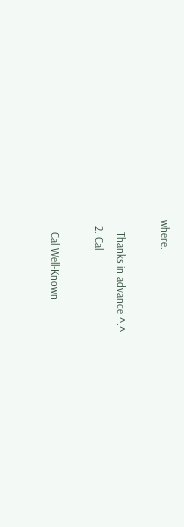where.

    Thanks in advance ^.^
  2. Cal

    Cal Well-Known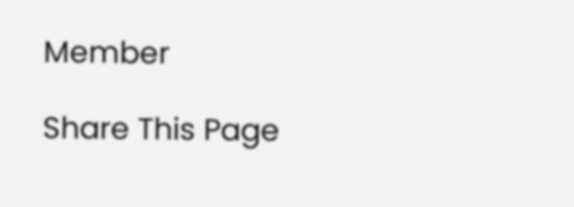Member

Share This Page